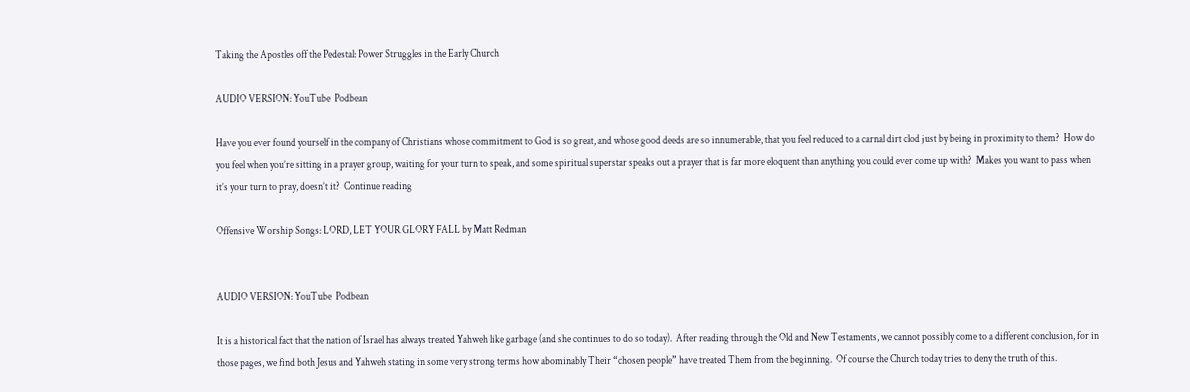Taking the Apostles off the Pedestal: Power Struggles in the Early Church

AUDIO VERSION: YouTube  Podbean

Have you ever found yourself in the company of Christians whose commitment to God is so great, and whose good deeds are so innumerable, that you feel reduced to a carnal dirt clod just by being in proximity to them?  How do you feel when you’re sitting in a prayer group, waiting for your turn to speak, and some spiritual superstar speaks out a prayer that is far more eloquent than anything you could ever come up with?  Makes you want to pass when it’s your turn to pray, doesn’t it?  Continue reading

Offensive Worship Songs: LORD, LET YOUR GLORY FALL by Matt Redman


AUDIO VERSION: YouTube  Podbean

It is a historical fact that the nation of Israel has always treated Yahweh like garbage (and she continues to do so today).  After reading through the Old and New Testaments, we cannot possibly come to a different conclusion, for in those pages, we find both Jesus and Yahweh stating in some very strong terms how abominably Their “chosen people” have treated Them from the beginning.  Of course the Church today tries to deny the truth of this.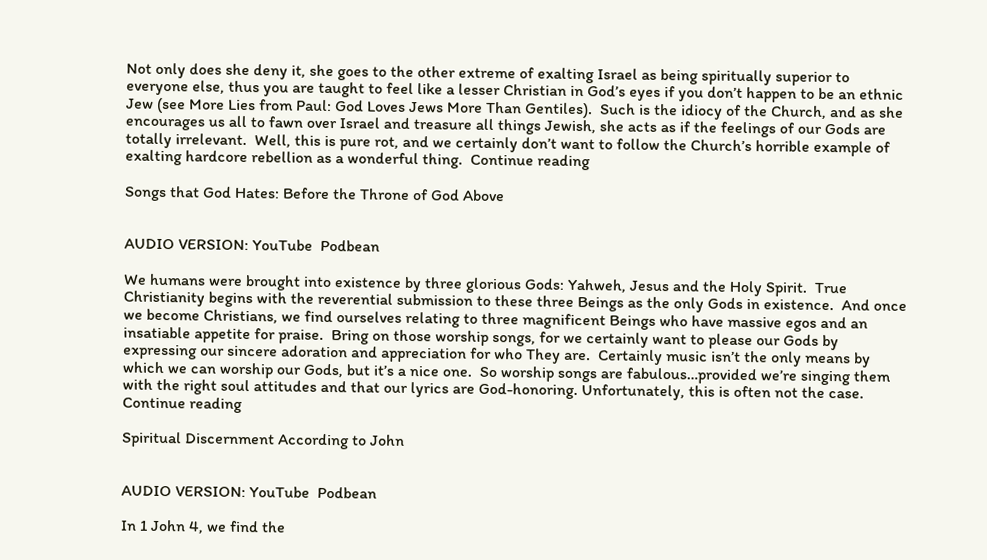Not only does she deny it, she goes to the other extreme of exalting Israel as being spiritually superior to everyone else, thus you are taught to feel like a lesser Christian in God’s eyes if you don’t happen to be an ethnic Jew (see More Lies from Paul: God Loves Jews More Than Gentiles).  Such is the idiocy of the Church, and as she encourages us all to fawn over Israel and treasure all things Jewish, she acts as if the feelings of our Gods are totally irrelevant.  Well, this is pure rot, and we certainly don’t want to follow the Church’s horrible example of exalting hardcore rebellion as a wonderful thing.  Continue reading

Songs that God Hates: Before the Throne of God Above


AUDIO VERSION: YouTube  Podbean

We humans were brought into existence by three glorious Gods: Yahweh, Jesus and the Holy Spirit.  True Christianity begins with the reverential submission to these three Beings as the only Gods in existence.  And once we become Christians, we find ourselves relating to three magnificent Beings who have massive egos and an insatiable appetite for praise.  Bring on those worship songs, for we certainly want to please our Gods by expressing our sincere adoration and appreciation for who They are.  Certainly music isn’t the only means by which we can worship our Gods, but it’s a nice one.  So worship songs are fabulous…provided we’re singing them with the right soul attitudes and that our lyrics are God-honoring. Unfortunately, this is often not the case. Continue reading

Spiritual Discernment According to John


AUDIO VERSION: YouTube  Podbean

In 1 John 4, we find the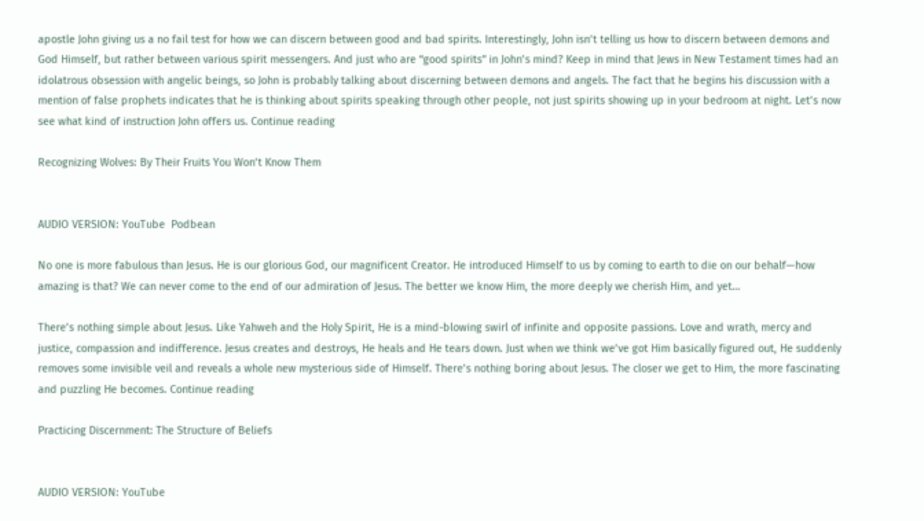apostle John giving us a no fail test for how we can discern between good and bad spirits. Interestingly, John isn’t telling us how to discern between demons and God Himself, but rather between various spirit messengers. And just who are “good spirits” in John’s mind? Keep in mind that Jews in New Testament times had an idolatrous obsession with angelic beings, so John is probably talking about discerning between demons and angels. The fact that he begins his discussion with a mention of false prophets indicates that he is thinking about spirits speaking through other people, not just spirits showing up in your bedroom at night. Let’s now see what kind of instruction John offers us. Continue reading

Recognizing Wolves: By Their Fruits You Won’t Know Them


AUDIO VERSION: YouTube  Podbean

No one is more fabulous than Jesus. He is our glorious God, our magnificent Creator. He introduced Himself to us by coming to earth to die on our behalf—how amazing is that? We can never come to the end of our admiration of Jesus. The better we know Him, the more deeply we cherish Him, and yet…

There’s nothing simple about Jesus. Like Yahweh and the Holy Spirit, He is a mind-blowing swirl of infinite and opposite passions. Love and wrath, mercy and justice, compassion and indifference. Jesus creates and destroys, He heals and He tears down. Just when we think we’ve got Him basically figured out, He suddenly removes some invisible veil and reveals a whole new mysterious side of Himself. There’s nothing boring about Jesus. The closer we get to Him, the more fascinating and puzzling He becomes. Continue reading

Practicing Discernment: The Structure of Beliefs


AUDIO VERSION: YouTube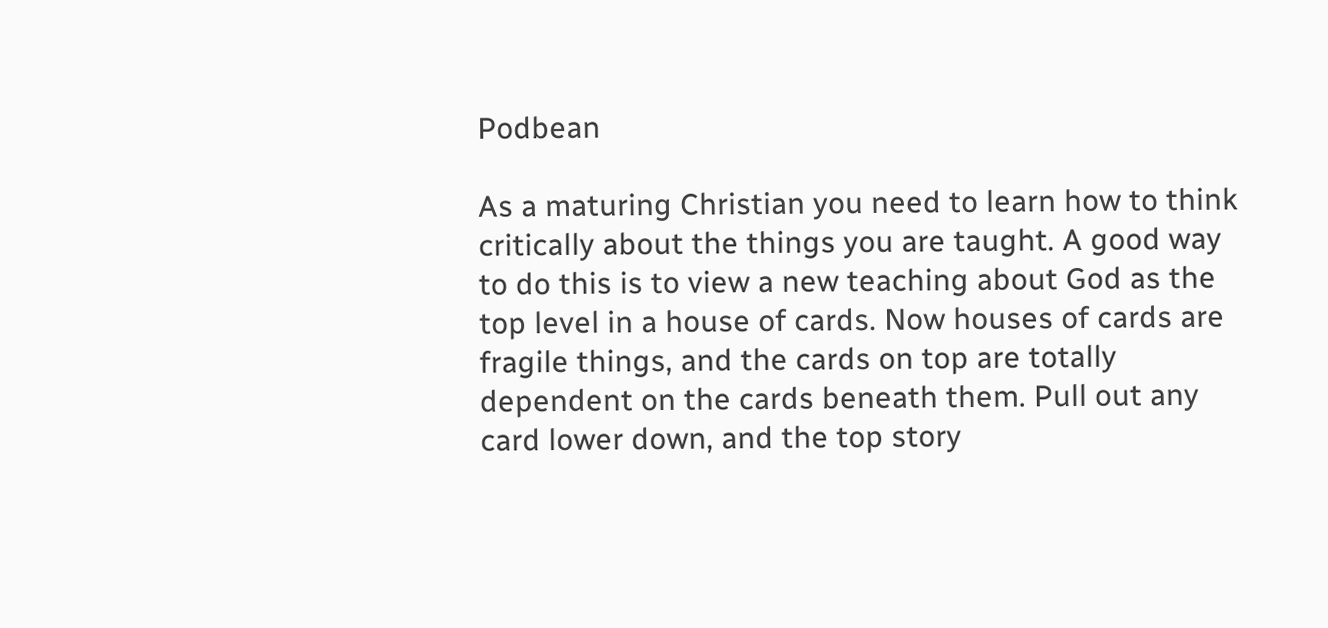Podbean

As a maturing Christian you need to learn how to think critically about the things you are taught. A good way to do this is to view a new teaching about God as the top level in a house of cards. Now houses of cards are fragile things, and the cards on top are totally dependent on the cards beneath them. Pull out any card lower down, and the top story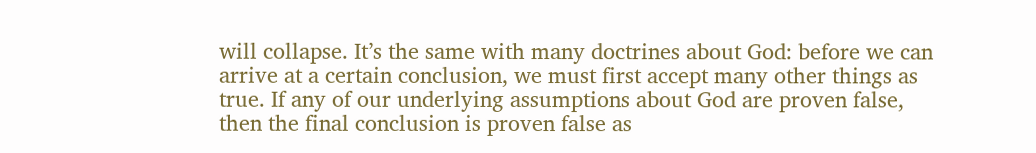will collapse. It’s the same with many doctrines about God: before we can arrive at a certain conclusion, we must first accept many other things as true. If any of our underlying assumptions about God are proven false, then the final conclusion is proven false as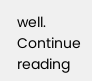well. Continue reading